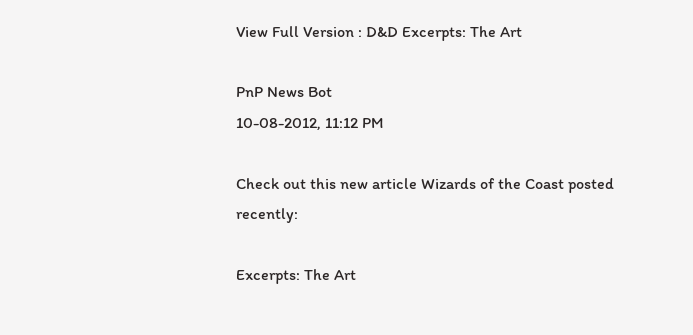View Full Version : D&D Excerpts: The Art

PnP News Bot
10-08-2012, 11:12 PM

Check out this new article Wizards of the Coast posted recently:

Excerpts: The Art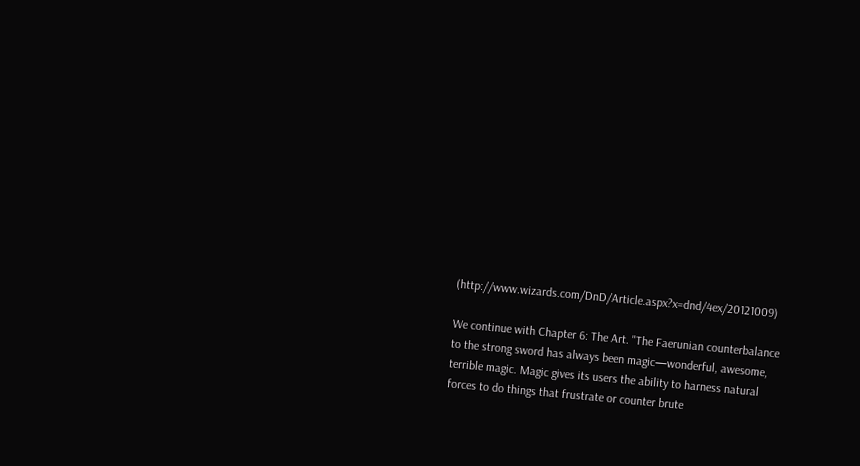(http://www.wizards.com/DnD/Article.aspx?x=dnd/4ex/20121009)

We continue with Chapter 6: The Art. "The Faerunian counterbalance to the strong sword has always been magic—wonderful, awesome, terrible magic. Magic gives its users the ability to harness natural forces to do things that frustrate or counter brute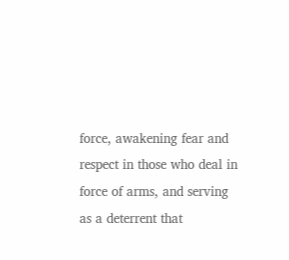force, awakening fear and respect in those who deal in force of arms, and serving as a deterrent that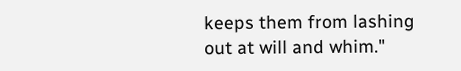keeps them from lashing out at will and whim."